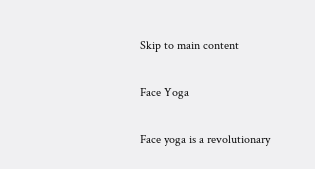Skip to main content

Face Yoga

Face yoga is a revolutionary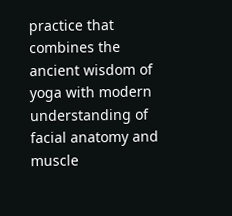practice that combines the ancient wisdom of yoga with modern understanding of facial anatomy and muscle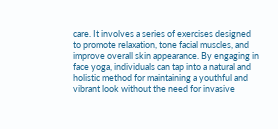care. It involves a series of exercises designed to promote relaxation, tone facial muscles, and improve overall skin appearance. By engaging in face yoga, individuals can tap into a natural and holistic method for maintaining a youthful and vibrant look without the need for invasive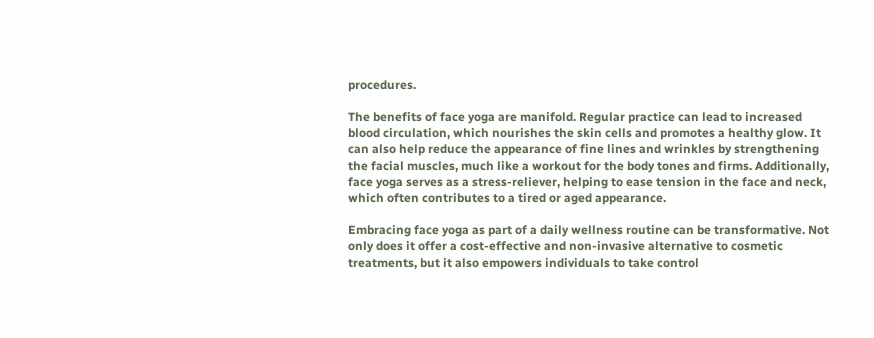procedures.

The benefits of face yoga are manifold. Regular practice can lead to increased blood circulation, which nourishes the skin cells and promotes a healthy glow. It can also help reduce the appearance of fine lines and wrinkles by strengthening the facial muscles, much like a workout for the body tones and firms. Additionally, face yoga serves as a stress-reliever, helping to ease tension in the face and neck, which often contributes to a tired or aged appearance.

Embracing face yoga as part of a daily wellness routine can be transformative. Not only does it offer a cost-effective and non-invasive alternative to cosmetic treatments, but it also empowers individuals to take control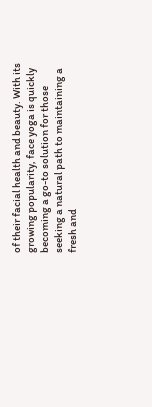of their facial health and beauty. With its growing popularity, face yoga is quickly becoming a go-to solution for those seeking a natural path to maintaining a fresh and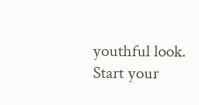youthful look. Start your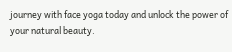journey with face yoga today and unlock the power of your natural beauty.